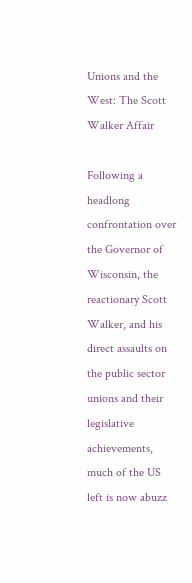Unions and the West: The Scott Walker Affair

Following a headlong confrontation over the Governor of Wisconsin, the reactionary Scott Walker, and his direct assaults on the public sector unions and their legislative achievements, much of the US left is now abuzz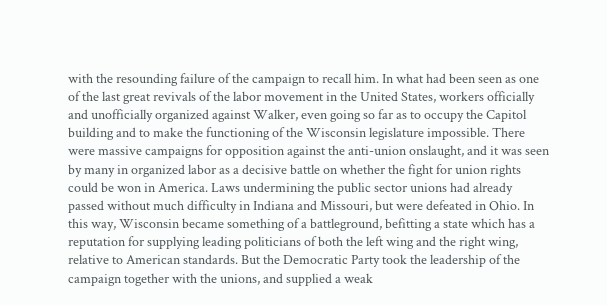with the resounding failure of the campaign to recall him. In what had been seen as one of the last great revivals of the labor movement in the United States, workers officially and unofficially organized against Walker, even going so far as to occupy the Capitol building and to make the functioning of the Wisconsin legislature impossible. There were massive campaigns for opposition against the anti-union onslaught, and it was seen by many in organized labor as a decisive battle on whether the fight for union rights could be won in America. Laws undermining the public sector unions had already passed without much difficulty in Indiana and Missouri, but were defeated in Ohio. In this way, Wisconsin became something of a battleground, befitting a state which has a reputation for supplying leading politicians of both the left wing and the right wing, relative to American standards. But the Democratic Party took the leadership of the campaign together with the unions, and supplied a weak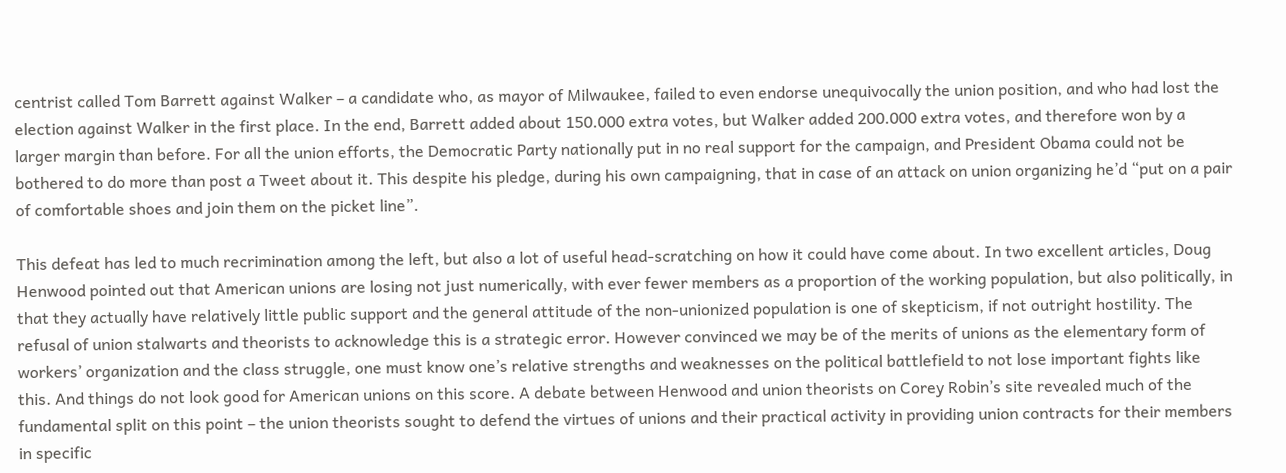centrist called Tom Barrett against Walker – a candidate who, as mayor of Milwaukee, failed to even endorse unequivocally the union position, and who had lost the election against Walker in the first place. In the end, Barrett added about 150.000 extra votes, but Walker added 200.000 extra votes, and therefore won by a larger margin than before. For all the union efforts, the Democratic Party nationally put in no real support for the campaign, and President Obama could not be bothered to do more than post a Tweet about it. This despite his pledge, during his own campaigning, that in case of an attack on union organizing he’d “put on a pair of comfortable shoes and join them on the picket line”.

This defeat has led to much recrimination among the left, but also a lot of useful head-scratching on how it could have come about. In two excellent articles, Doug Henwood pointed out that American unions are losing not just numerically, with ever fewer members as a proportion of the working population, but also politically, in that they actually have relatively little public support and the general attitude of the non-unionized population is one of skepticism, if not outright hostility. The refusal of union stalwarts and theorists to acknowledge this is a strategic error. However convinced we may be of the merits of unions as the elementary form of workers’ organization and the class struggle, one must know one’s relative strengths and weaknesses on the political battlefield to not lose important fights like this. And things do not look good for American unions on this score. A debate between Henwood and union theorists on Corey Robin’s site revealed much of the fundamental split on this point – the union theorists sought to defend the virtues of unions and their practical activity in providing union contracts for their members in specific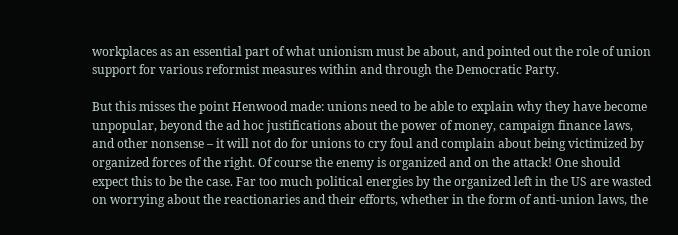workplaces as an essential part of what unionism must be about, and pointed out the role of union support for various reformist measures within and through the Democratic Party.

But this misses the point Henwood made: unions need to be able to explain why they have become unpopular, beyond the ad hoc justifications about the power of money, campaign finance laws, and other nonsense – it will not do for unions to cry foul and complain about being victimized by organized forces of the right. Of course the enemy is organized and on the attack! One should expect this to be the case. Far too much political energies by the organized left in the US are wasted on worrying about the reactionaries and their efforts, whether in the form of anti-union laws, the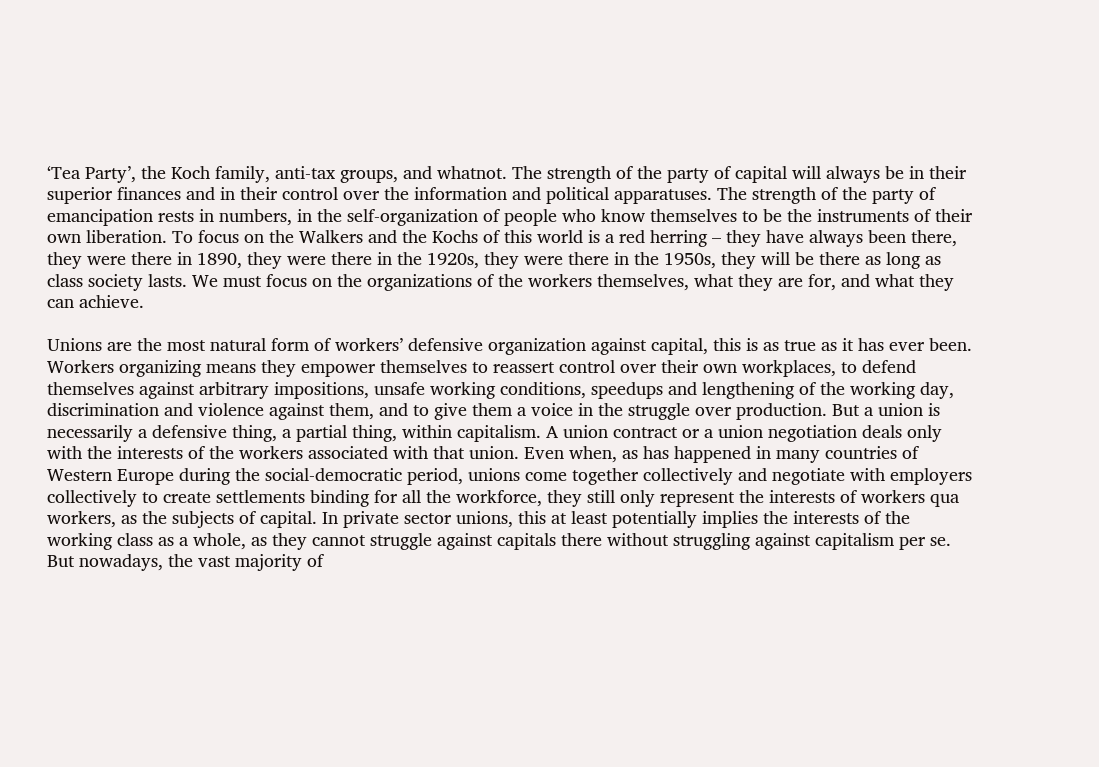‘Tea Party’, the Koch family, anti-tax groups, and whatnot. The strength of the party of capital will always be in their superior finances and in their control over the information and political apparatuses. The strength of the party of emancipation rests in numbers, in the self-organization of people who know themselves to be the instruments of their own liberation. To focus on the Walkers and the Kochs of this world is a red herring – they have always been there, they were there in 1890, they were there in the 1920s, they were there in the 1950s, they will be there as long as class society lasts. We must focus on the organizations of the workers themselves, what they are for, and what they can achieve.

Unions are the most natural form of workers’ defensive organization against capital, this is as true as it has ever been. Workers organizing means they empower themselves to reassert control over their own workplaces, to defend themselves against arbitrary impositions, unsafe working conditions, speedups and lengthening of the working day, discrimination and violence against them, and to give them a voice in the struggle over production. But a union is necessarily a defensive thing, a partial thing, within capitalism. A union contract or a union negotiation deals only with the interests of the workers associated with that union. Even when, as has happened in many countries of Western Europe during the social-democratic period, unions come together collectively and negotiate with employers collectively to create settlements binding for all the workforce, they still only represent the interests of workers qua workers, as the subjects of capital. In private sector unions, this at least potentially implies the interests of the working class as a whole, as they cannot struggle against capitals there without struggling against capitalism per se. But nowadays, the vast majority of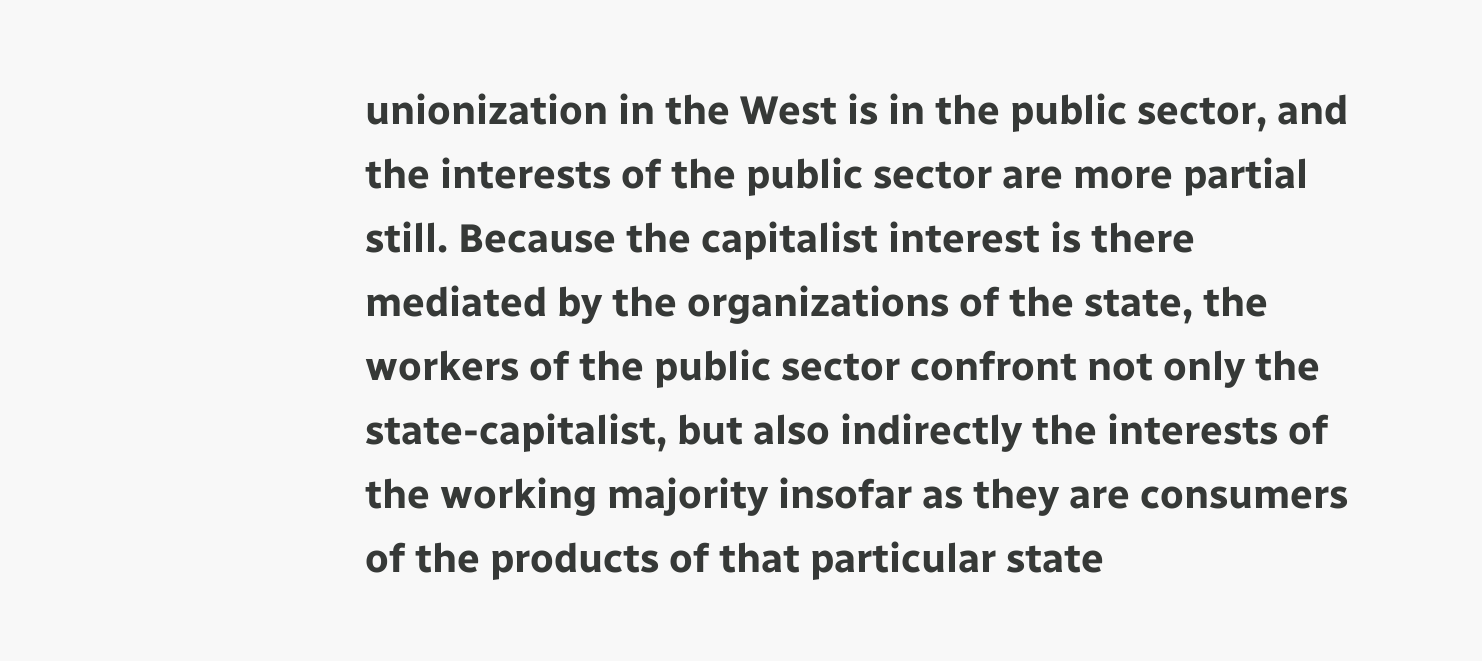unionization in the West is in the public sector, and the interests of the public sector are more partial still. Because the capitalist interest is there mediated by the organizations of the state, the workers of the public sector confront not only the state-capitalist, but also indirectly the interests of the working majority insofar as they are consumers of the products of that particular state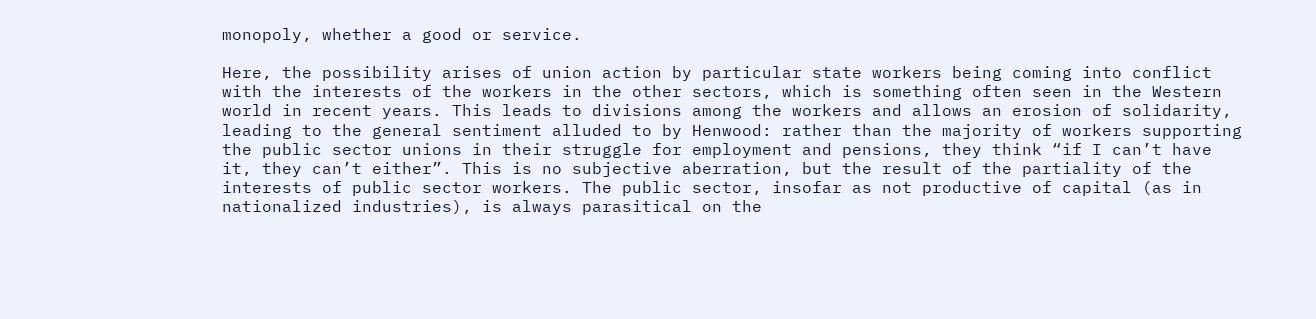monopoly, whether a good or service.

Here, the possibility arises of union action by particular state workers being coming into conflict with the interests of the workers in the other sectors, which is something often seen in the Western world in recent years. This leads to divisions among the workers and allows an erosion of solidarity, leading to the general sentiment alluded to by Henwood: rather than the majority of workers supporting the public sector unions in their struggle for employment and pensions, they think “if I can’t have it, they can’t either”. This is no subjective aberration, but the result of the partiality of the interests of public sector workers. The public sector, insofar as not productive of capital (as in nationalized industries), is always parasitical on the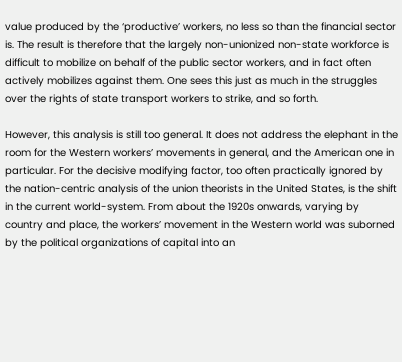value produced by the ‘productive’ workers, no less so than the financial sector is. The result is therefore that the largely non-unionized non-state workforce is difficult to mobilize on behalf of the public sector workers, and in fact often actively mobilizes against them. One sees this just as much in the struggles over the rights of state transport workers to strike, and so forth.

However, this analysis is still too general. It does not address the elephant in the room for the Western workers’ movements in general, and the American one in particular. For the decisive modifying factor, too often practically ignored by the nation-centric analysis of the union theorists in the United States, is the shift in the current world-system. From about the 1920s onwards, varying by country and place, the workers’ movement in the Western world was suborned by the political organizations of capital into an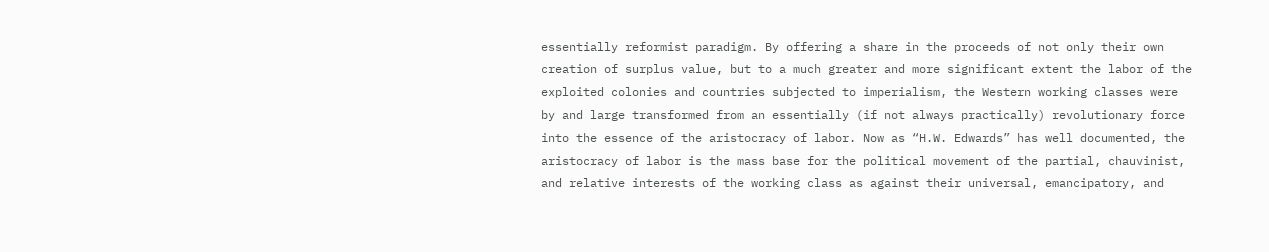essentially reformist paradigm. By offering a share in the proceeds of not only their own creation of surplus value, but to a much greater and more significant extent the labor of the exploited colonies and countries subjected to imperialism, the Western working classes were by and large transformed from an essentially (if not always practically) revolutionary force into the essence of the aristocracy of labor. Now as “H.W. Edwards” has well documented, the aristocracy of labor is the mass base for the political movement of the partial, chauvinist, and relative interests of the working class as against their universal, emancipatory, and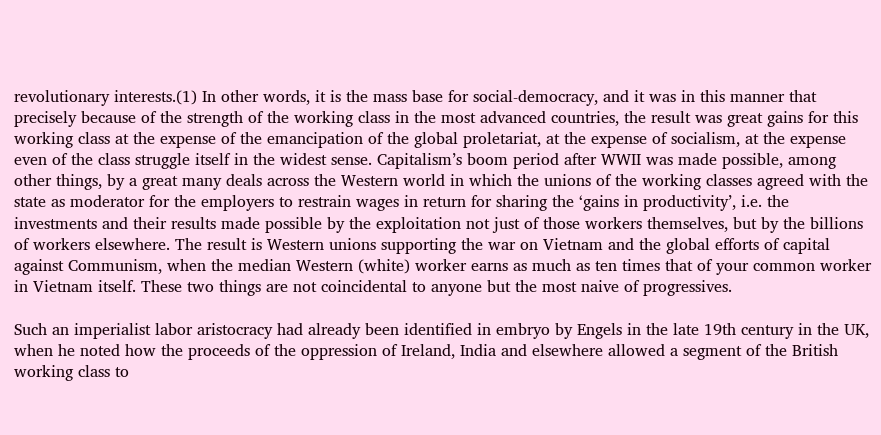revolutionary interests.(1) In other words, it is the mass base for social-democracy, and it was in this manner that precisely because of the strength of the working class in the most advanced countries, the result was great gains for this working class at the expense of the emancipation of the global proletariat, at the expense of socialism, at the expense even of the class struggle itself in the widest sense. Capitalism’s boom period after WWII was made possible, among other things, by a great many deals across the Western world in which the unions of the working classes agreed with the state as moderator for the employers to restrain wages in return for sharing the ‘gains in productivity’, i.e. the investments and their results made possible by the exploitation not just of those workers themselves, but by the billions of workers elsewhere. The result is Western unions supporting the war on Vietnam and the global efforts of capital against Communism, when the median Western (white) worker earns as much as ten times that of your common worker in Vietnam itself. These two things are not coincidental to anyone but the most naive of progressives.

Such an imperialist labor aristocracy had already been identified in embryo by Engels in the late 19th century in the UK, when he noted how the proceeds of the oppression of Ireland, India and elsewhere allowed a segment of the British working class to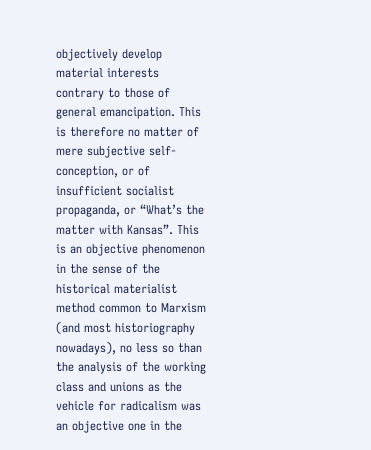objectively develop material interests contrary to those of general emancipation. This is therefore no matter of mere subjective self-conception, or of insufficient socialist propaganda, or “What’s the matter with Kansas”. This is an objective phenomenon in the sense of the historical materialist method common to Marxism (and most historiography nowadays), no less so than the analysis of the working class and unions as the vehicle for radicalism was an objective one in the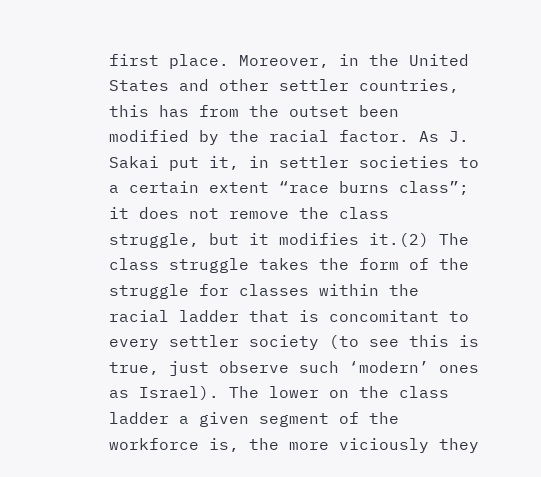first place. Moreover, in the United States and other settler countries, this has from the outset been modified by the racial factor. As J. Sakai put it, in settler societies to a certain extent “race burns class”; it does not remove the class struggle, but it modifies it.(2) The class struggle takes the form of the struggle for classes within the racial ladder that is concomitant to every settler society (to see this is true, just observe such ‘modern’ ones as Israel). The lower on the class ladder a given segment of the workforce is, the more viciously they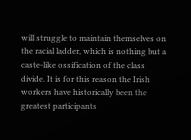will struggle to maintain themselves on the racial ladder, which is nothing but a caste-like ossification of the class divide. It is for this reason the Irish workers have historically been the greatest participants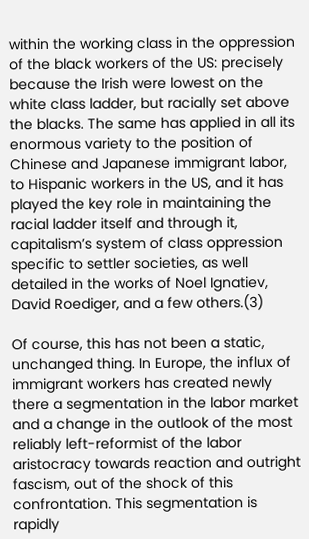within the working class in the oppression of the black workers of the US: precisely because the Irish were lowest on the white class ladder, but racially set above the blacks. The same has applied in all its enormous variety to the position of Chinese and Japanese immigrant labor, to Hispanic workers in the US, and it has played the key role in maintaining the racial ladder itself and through it, capitalism’s system of class oppression specific to settler societies, as well detailed in the works of Noel Ignatiev, David Roediger, and a few others.(3)

Of course, this has not been a static, unchanged thing. In Europe, the influx of immigrant workers has created newly there a segmentation in the labor market and a change in the outlook of the most reliably left-reformist of the labor aristocracy towards reaction and outright fascism, out of the shock of this confrontation. This segmentation is rapidly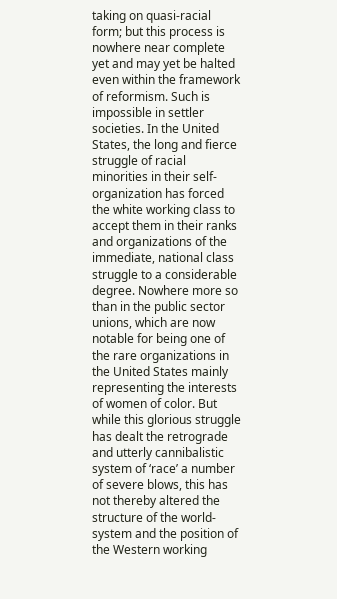taking on quasi-racial form; but this process is nowhere near complete yet and may yet be halted even within the framework of reformism. Such is impossible in settler societies. In the United States, the long and fierce struggle of racial minorities in their self-organization has forced the white working class to accept them in their ranks and organizations of the immediate, national class struggle to a considerable degree. Nowhere more so than in the public sector unions, which are now notable for being one of the rare organizations in the United States mainly representing the interests of women of color. But while this glorious struggle has dealt the retrograde and utterly cannibalistic system of ‘race’ a number of severe blows, this has not thereby altered the structure of the world-system and the position of the Western working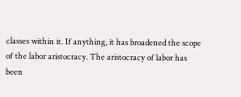classes within it. If anything, it has broadened the scope of the labor aristocracy. The aristocracy of labor has been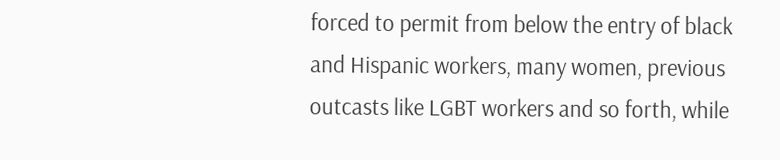forced to permit from below the entry of black and Hispanic workers, many women, previous outcasts like LGBT workers and so forth, while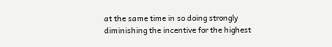at the same time in so doing strongly diminishing the incentive for the highest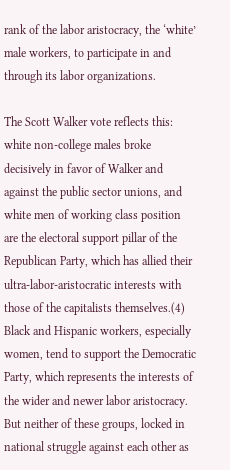rank of the labor aristocracy, the ‘white’ male workers, to participate in and through its labor organizations.

The Scott Walker vote reflects this: white non-college males broke decisively in favor of Walker and against the public sector unions, and white men of working class position are the electoral support pillar of the Republican Party, which has allied their ultra-labor-aristocratic interests with those of the capitalists themselves.(4) Black and Hispanic workers, especially women, tend to support the Democratic Party, which represents the interests of the wider and newer labor aristocracy. But neither of these groups, locked in national struggle against each other as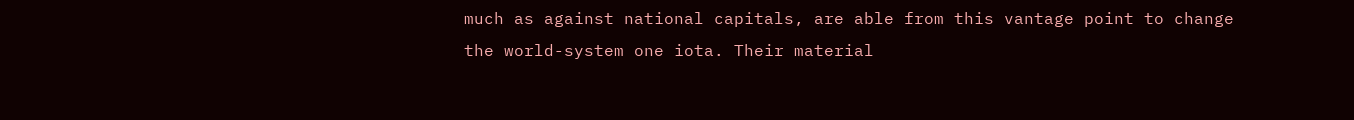much as against national capitals, are able from this vantage point to change the world-system one iota. Their material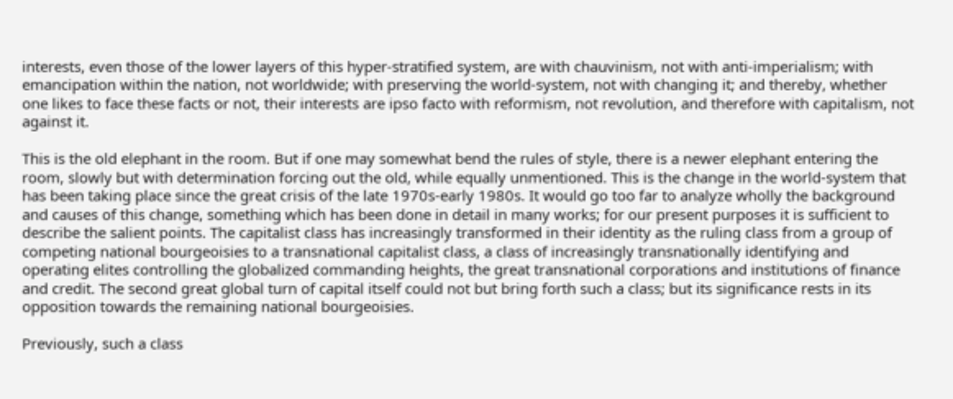interests, even those of the lower layers of this hyper-stratified system, are with chauvinism, not with anti-imperialism; with emancipation within the nation, not worldwide; with preserving the world-system, not with changing it; and thereby, whether one likes to face these facts or not, their interests are ipso facto with reformism, not revolution, and therefore with capitalism, not against it.

This is the old elephant in the room. But if one may somewhat bend the rules of style, there is a newer elephant entering the room, slowly but with determination forcing out the old, while equally unmentioned. This is the change in the world-system that has been taking place since the great crisis of the late 1970s-early 1980s. It would go too far to analyze wholly the background and causes of this change, something which has been done in detail in many works; for our present purposes it is sufficient to describe the salient points. The capitalist class has increasingly transformed in their identity as the ruling class from a group of competing national bourgeoisies to a transnational capitalist class, a class of increasingly transnationally identifying and operating elites controlling the globalized commanding heights, the great transnational corporations and institutions of finance and credit. The second great global turn of capital itself could not but bring forth such a class; but its significance rests in its opposition towards the remaining national bourgeoisies.

Previously, such a class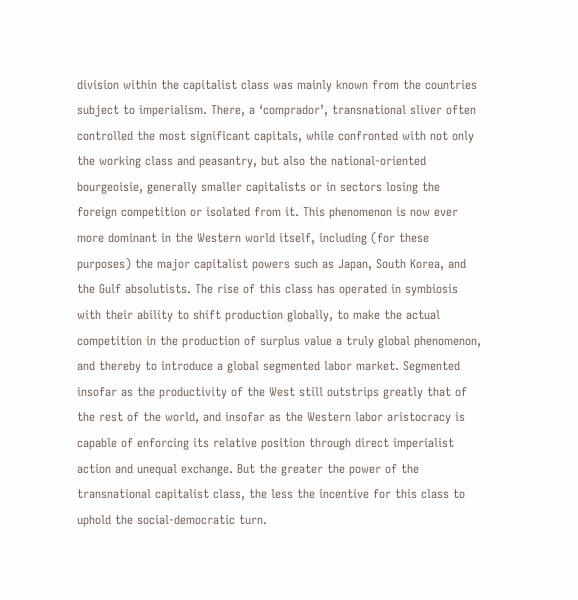division within the capitalist class was mainly known from the countries subject to imperialism. There, a ‘comprador’, transnational sliver often controlled the most significant capitals, while confronted with not only the working class and peasantry, but also the national-oriented bourgeoisie, generally smaller capitalists or in sectors losing the foreign competition or isolated from it. This phenomenon is now ever more dominant in the Western world itself, including (for these purposes) the major capitalist powers such as Japan, South Korea, and the Gulf absolutists. The rise of this class has operated in symbiosis with their ability to shift production globally, to make the actual competition in the production of surplus value a truly global phenomenon, and thereby to introduce a global segmented labor market. Segmented insofar as the productivity of the West still outstrips greatly that of the rest of the world, and insofar as the Western labor aristocracy is capable of enforcing its relative position through direct imperialist action and unequal exchange. But the greater the power of the transnational capitalist class, the less the incentive for this class to uphold the social-democratic turn.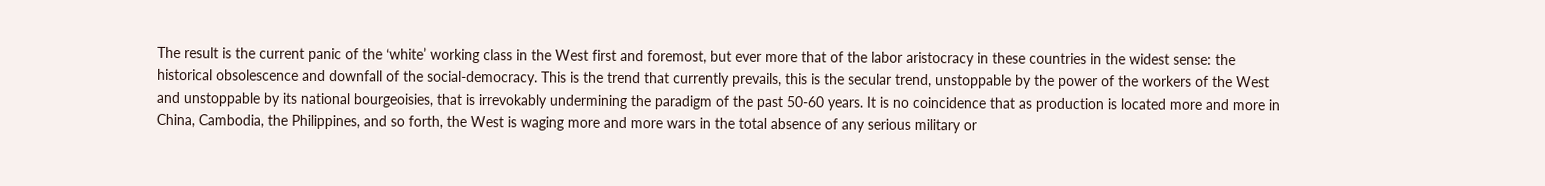The result is the current panic of the ‘white’ working class in the West first and foremost, but ever more that of the labor aristocracy in these countries in the widest sense: the historical obsolescence and downfall of the social-democracy. This is the trend that currently prevails, this is the secular trend, unstoppable by the power of the workers of the West and unstoppable by its national bourgeoisies, that is irrevokably undermining the paradigm of the past 50-60 years. It is no coincidence that as production is located more and more in China, Cambodia, the Philippines, and so forth, the West is waging more and more wars in the total absence of any serious military or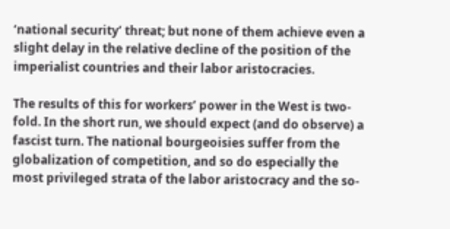‘national security’ threat; but none of them achieve even a slight delay in the relative decline of the position of the imperialist countries and their labor aristocracies.

The results of this for workers’ power in the West is two-fold. In the short run, we should expect (and do observe) a fascist turn. The national bourgeoisies suffer from the globalization of competition, and so do especially the most privileged strata of the labor aristocracy and the so-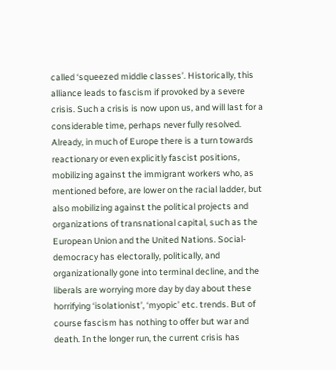called ‘squeezed middle classes’. Historically, this alliance leads to fascism if provoked by a severe crisis. Such a crisis is now upon us, and will last for a considerable time, perhaps never fully resolved. Already, in much of Europe there is a turn towards reactionary or even explicitly fascist positions, mobilizing against the immigrant workers who, as mentioned before, are lower on the racial ladder, but also mobilizing against the political projects and organizations of transnational capital, such as the European Union and the United Nations. Social-democracy has electorally, politically, and organizationally gone into terminal decline, and the liberals are worrying more day by day about these horrifying ‘isolationist’, ‘myopic’ etc. trends. But of course fascism has nothing to offer but war and death. In the longer run, the current crisis has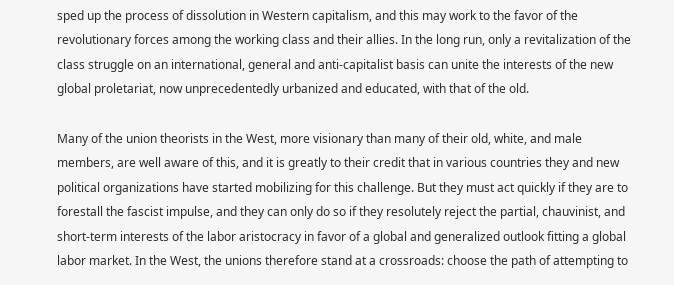sped up the process of dissolution in Western capitalism, and this may work to the favor of the revolutionary forces among the working class and their allies. In the long run, only a revitalization of the class struggle on an international, general and anti-capitalist basis can unite the interests of the new global proletariat, now unprecedentedly urbanized and educated, with that of the old.

Many of the union theorists in the West, more visionary than many of their old, white, and male members, are well aware of this, and it is greatly to their credit that in various countries they and new political organizations have started mobilizing for this challenge. But they must act quickly if they are to forestall the fascist impulse, and they can only do so if they resolutely reject the partial, chauvinist, and short-term interests of the labor aristocracy in favor of a global and generalized outlook fitting a global labor market. In the West, the unions therefore stand at a crossroads: choose the path of attempting to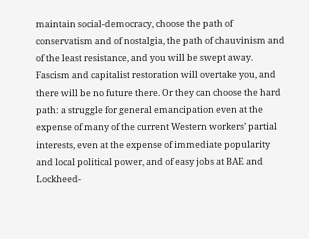maintain social-democracy, choose the path of conservatism and of nostalgia, the path of chauvinism and of the least resistance, and you will be swept away. Fascism and capitalist restoration will overtake you, and there will be no future there. Or they can choose the hard path: a struggle for general emancipation even at the expense of many of the current Western workers’ partial interests, even at the expense of immediate popularity and local political power, and of easy jobs at BAE and Lockheed-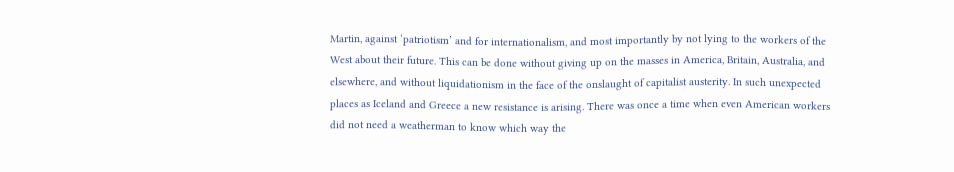Martin, against ‘patriotism’ and for internationalism, and most importantly by not lying to the workers of the West about their future. This can be done without giving up on the masses in America, Britain, Australia, and elsewhere, and without liquidationism in the face of the onslaught of capitalist austerity. In such unexpected places as Iceland and Greece a new resistance is arising. There was once a time when even American workers did not need a weatherman to know which way the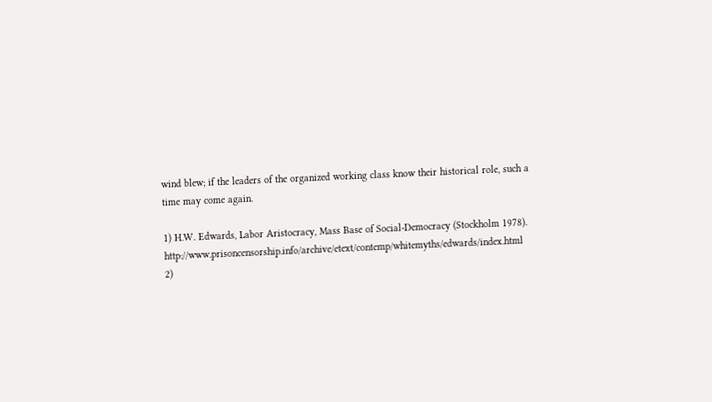wind blew; if the leaders of the organized working class know their historical role, such a time may come again.

1) H.W. Edwards, Labor Aristocracy, Mass Base of Social-Democracy (Stockholm 1978). http://www.prisoncensorship.info/archive/etext/contemp/whitemyths/edwards/index.html
2)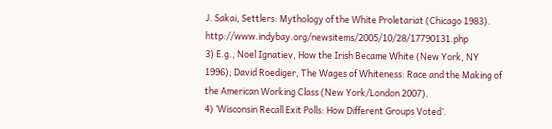J. Sakai, Settlers: Mythology of the White Proletariat (Chicago 1983). http://www.indybay.org/newsitems/2005/10/28/17790131.php
3) E.g., Noel Ignatiev, How the Irish Became White (New York, NY 1996); David Roediger, The Wages of Whiteness: Race and the Making of the American Working Class (New York/London 2007).
4) ‘Wisconsin Recall Exit Polls: How Different Groups Voted’.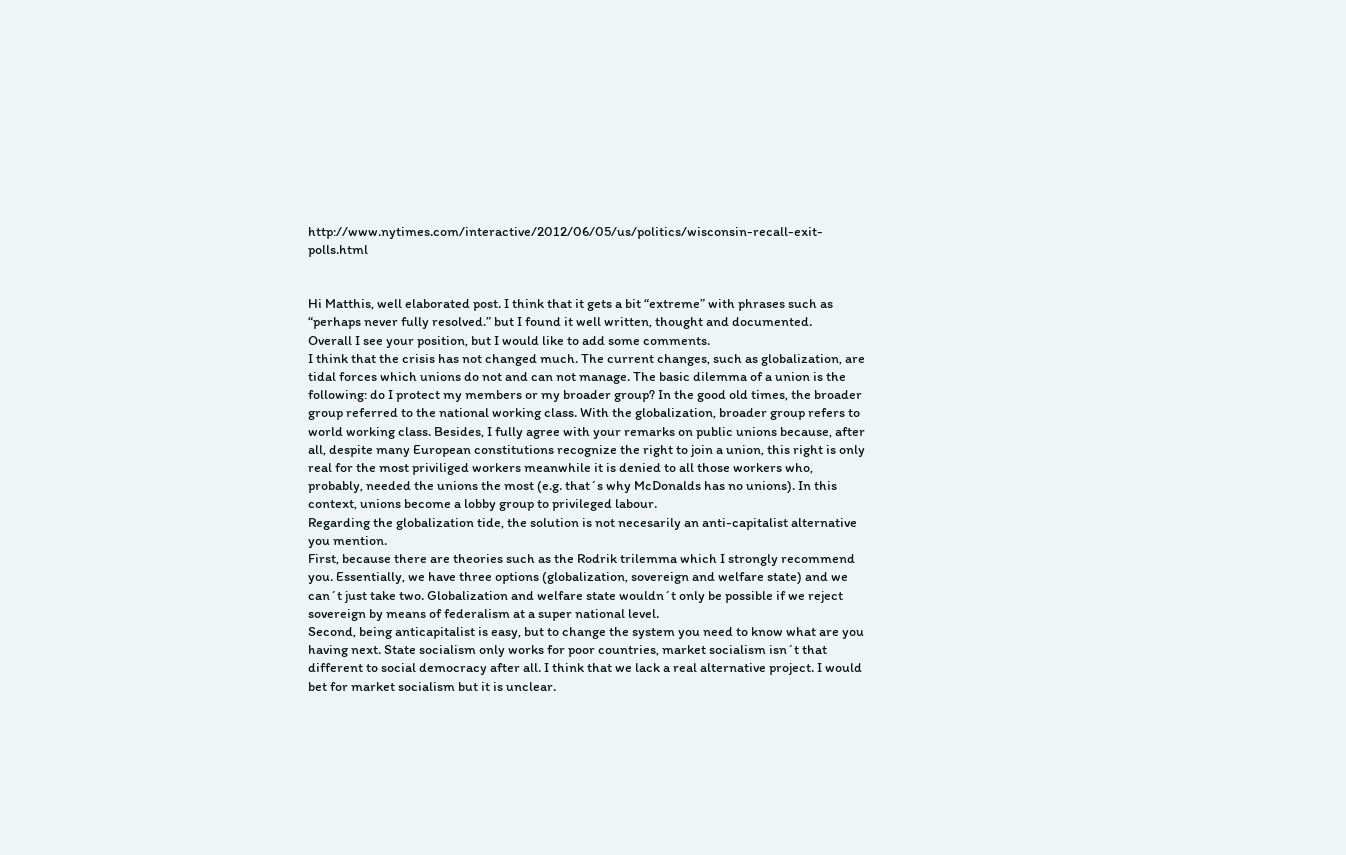http://www.nytimes.com/interactive/2012/06/05/us/politics/wisconsin-recall-exit-polls.html


Hi Matthis, well elaborated post. I think that it gets a bit “extreme” with phrases such as “perhaps never fully resolved.” but I found it well written, thought and documented.
Overall I see your position, but I would like to add some comments.
I think that the crisis has not changed much. The current changes, such as globalization, are tidal forces which unions do not and can not manage. The basic dilemma of a union is the following: do I protect my members or my broader group? In the good old times, the broader group referred to the national working class. With the globalization, broader group refers to world working class. Besides, I fully agree with your remarks on public unions because, after all, despite many European constitutions recognize the right to join a union, this right is only real for the most priviliged workers meanwhile it is denied to all those workers who, probably, needed the unions the most (e.g. that´s why McDonalds has no unions). In this context, unions become a lobby group to privileged labour.
Regarding the globalization tide, the solution is not necesarily an anti-capitalist alternative you mention.
First, because there are theories such as the Rodrik trilemma which I strongly recommend you. Essentially, we have three options (globalization, sovereign and welfare state) and we can´t just take two. Globalization and welfare state wouldn´t only be possible if we reject sovereign by means of federalism at a super national level.
Second, being anticapitalist is easy, but to change the system you need to know what are you having next. State socialism only works for poor countries, market socialism isn´t that different to social democracy after all. I think that we lack a real alternative project. I would bet for market socialism but it is unclear.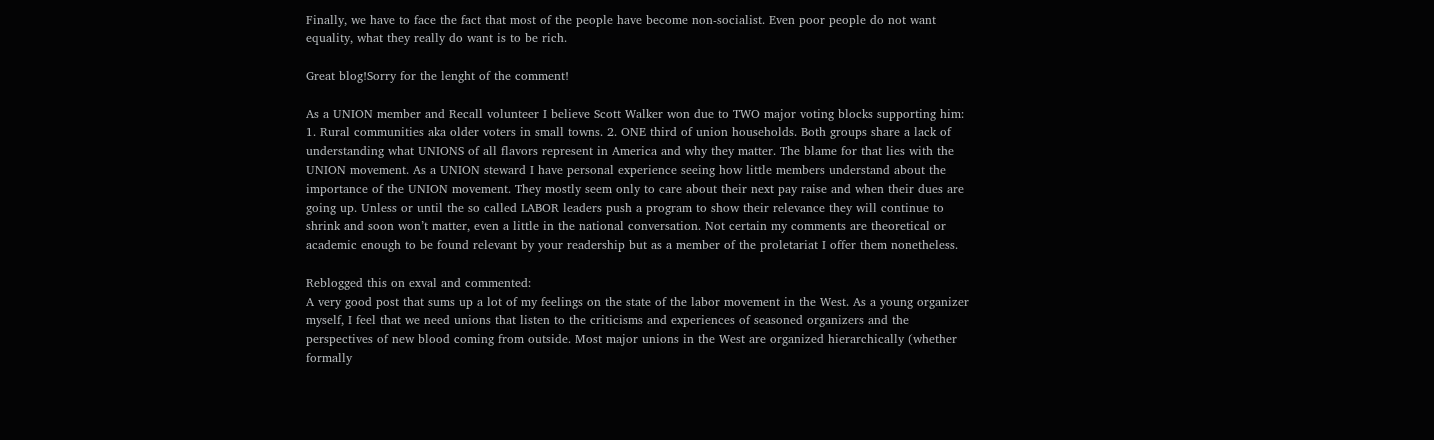Finally, we have to face the fact that most of the people have become non-socialist. Even poor people do not want equality, what they really do want is to be rich.

Great blog!Sorry for the lenght of the comment!

As a UNION member and Recall volunteer I believe Scott Walker won due to TWO major voting blocks supporting him: 1. Rural communities aka older voters in small towns. 2. ONE third of union households. Both groups share a lack of understanding what UNIONS of all flavors represent in America and why they matter. The blame for that lies with the UNION movement. As a UNION steward I have personal experience seeing how little members understand about the importance of the UNION movement. They mostly seem only to care about their next pay raise and when their dues are going up. Unless or until the so called LABOR leaders push a program to show their relevance they will continue to shrink and soon won’t matter, even a little in the national conversation. Not certain my comments are theoretical or academic enough to be found relevant by your readership but as a member of the proletariat I offer them nonetheless.

Reblogged this on exval and commented:
A very good post that sums up a lot of my feelings on the state of the labor movement in the West. As a young organizer myself, I feel that we need unions that listen to the criticisms and experiences of seasoned organizers and the perspectives of new blood coming from outside. Most major unions in the West are organized hierarchically (whether formally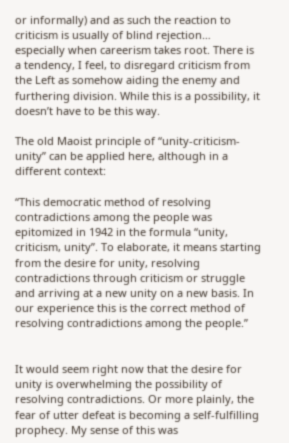or informally) and as such the reaction to criticism is usually of blind rejection… especially when careerism takes root. There is a tendency, I feel, to disregard criticism from the Left as somehow aiding the enemy and furthering division. While this is a possibility, it doesn’t have to be this way.

The old Maoist principle of “unity-criticism-unity” can be applied here, although in a different context:

“This democratic method of resolving contradictions among the people was epitomized in 1942 in the formula “unity, criticism, unity”. To elaborate, it means starting from the desire for unity, resolving contradictions through criticism or struggle and arriving at a new unity on a new basis. In our experience this is the correct method of resolving contradictions among the people.”


It would seem right now that the desire for unity is overwhelming the possibility of resolving contradictions. Or more plainly, the fear of utter defeat is becoming a self-fulfilling prophecy. My sense of this was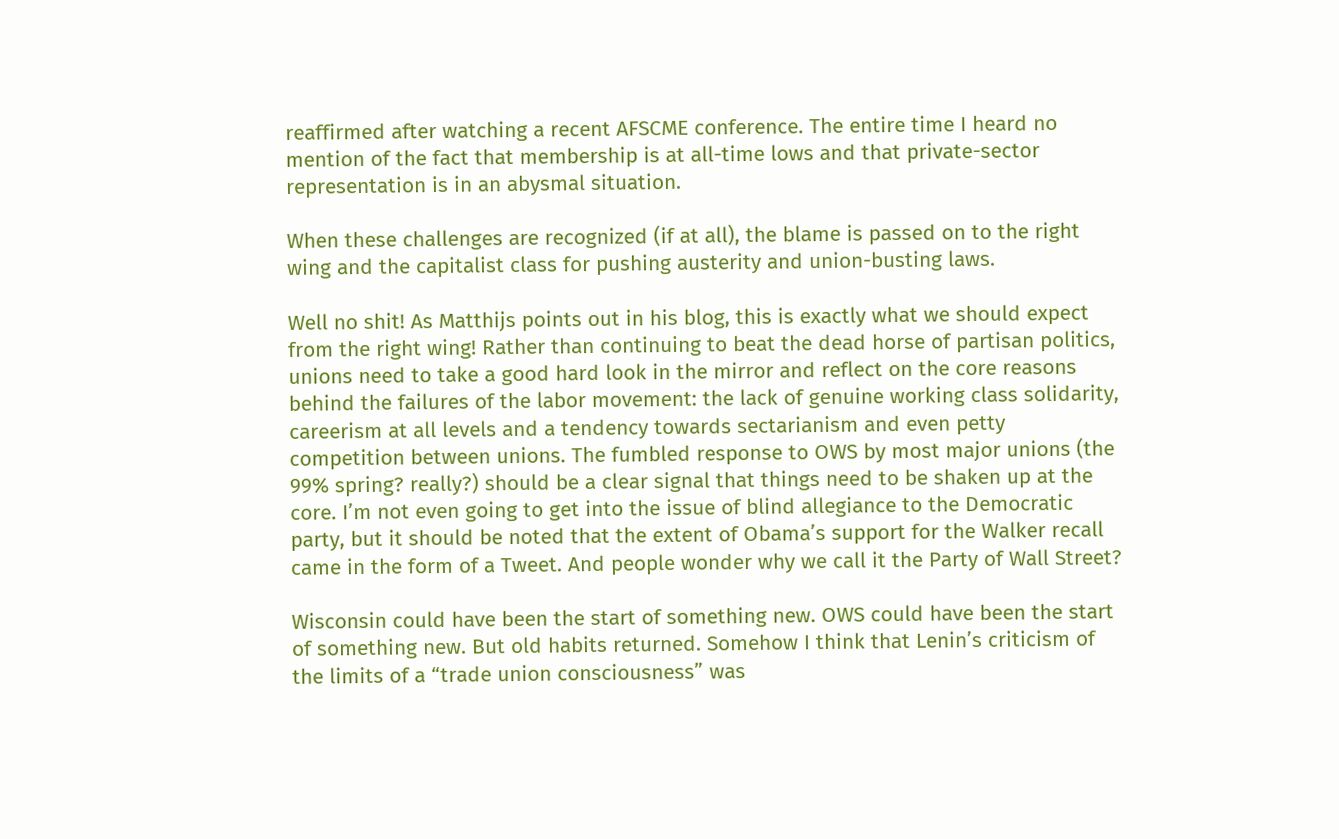reaffirmed after watching a recent AFSCME conference. The entire time I heard no mention of the fact that membership is at all-time lows and that private-sector representation is in an abysmal situation.

When these challenges are recognized (if at all), the blame is passed on to the right wing and the capitalist class for pushing austerity and union-busting laws.

Well no shit! As Matthijs points out in his blog, this is exactly what we should expect from the right wing! Rather than continuing to beat the dead horse of partisan politics, unions need to take a good hard look in the mirror and reflect on the core reasons behind the failures of the labor movement: the lack of genuine working class solidarity, careerism at all levels and a tendency towards sectarianism and even petty competition between unions. The fumbled response to OWS by most major unions (the 99% spring? really?) should be a clear signal that things need to be shaken up at the core. I’m not even going to get into the issue of blind allegiance to the Democratic party, but it should be noted that the extent of Obama’s support for the Walker recall came in the form of a Tweet. And people wonder why we call it the Party of Wall Street?

Wisconsin could have been the start of something new. OWS could have been the start of something new. But old habits returned. Somehow I think that Lenin’s criticism of the limits of a “trade union consciousness” was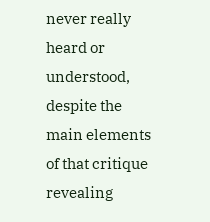never really heard or understood, despite the main elements of that critique revealing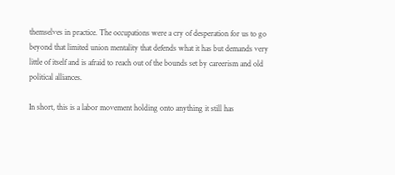themselves in practice. The occupations were a cry of desperation for us to go beyond that limited union mentality that defends what it has but demands very little of itself and is afraid to reach out of the bounds set by careerism and old political alliances.

In short, this is a labor movement holding onto anything it still has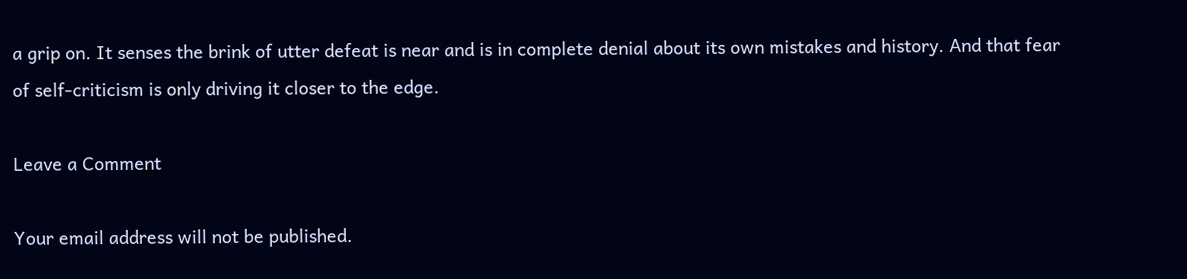a grip on. It senses the brink of utter defeat is near and is in complete denial about its own mistakes and history. And that fear of self-criticism is only driving it closer to the edge.

Leave a Comment

Your email address will not be published.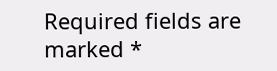Required fields are marked *